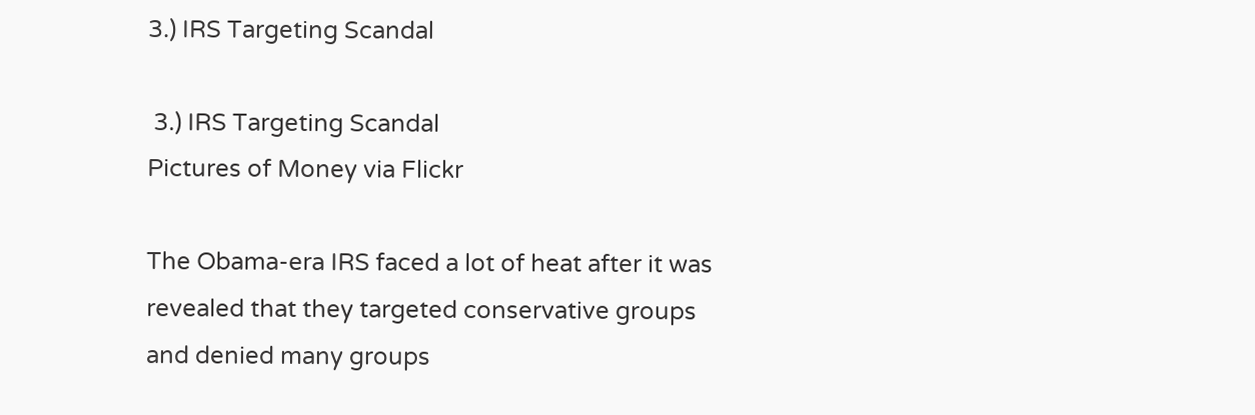3.) IRS Targeting Scandal

 3.) IRS Targeting Scandal
Pictures of Money via Flickr

The Obama-era IRS faced a lot of heat after it was revealed that they targeted conservative groups and denied many groups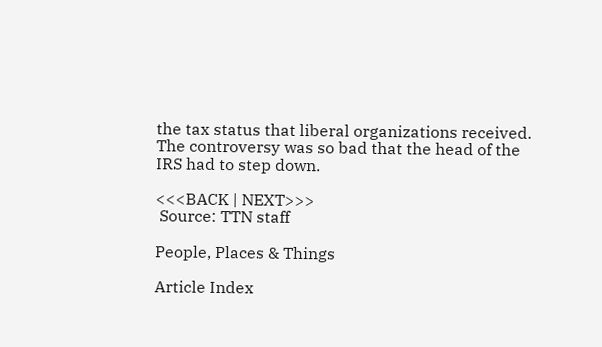the tax status that liberal organizations received. The controversy was so bad that the head of the IRS had to step down.

<<<BACK | NEXT>>>
 Source: TTN staff

People, Places & Things

Article Index